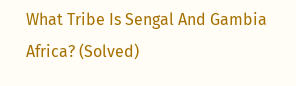What Tribe Is Sengal And Gambia Africa? (Solved)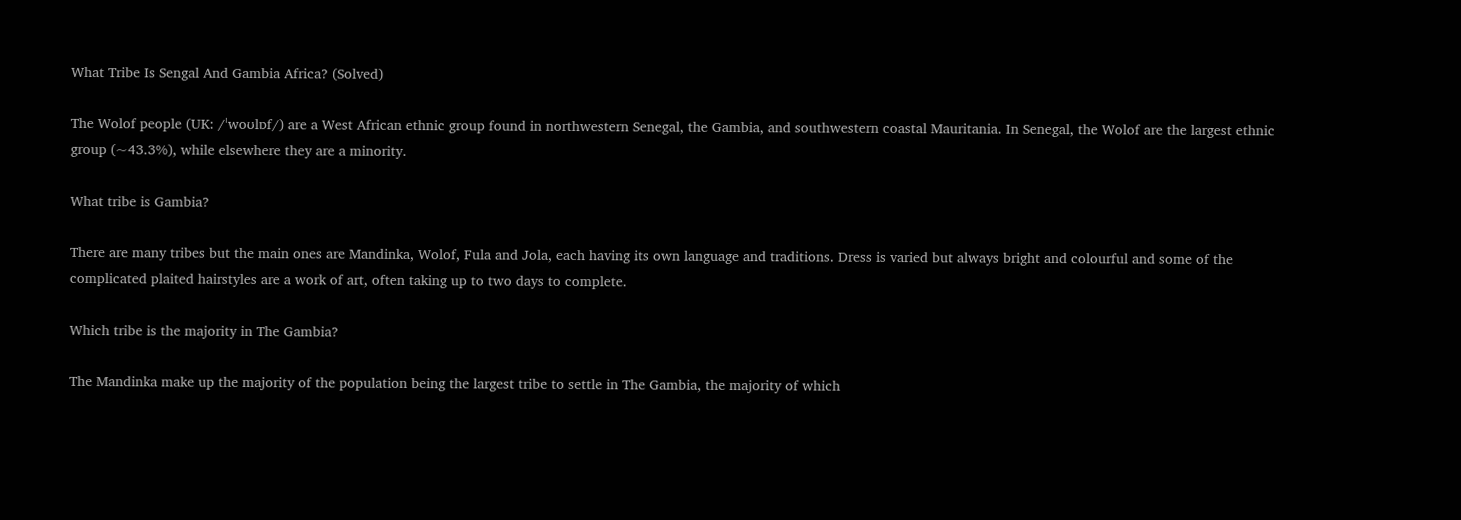What Tribe Is Sengal And Gambia Africa? (Solved)

The Wolof people (UK: /ˈwoʊlɒf/) are a West African ethnic group found in northwestern Senegal, the Gambia, and southwestern coastal Mauritania. In Senegal, the Wolof are the largest ethnic group (~43.3%), while elsewhere they are a minority.

What tribe is Gambia?

There are many tribes but the main ones are Mandinka, Wolof, Fula and Jola, each having its own language and traditions. Dress is varied but always bright and colourful and some of the complicated plaited hairstyles are a work of art, often taking up to two days to complete.

Which tribe is the majority in The Gambia?

The Mandinka make up the majority of the population being the largest tribe to settle in The Gambia, the majority of which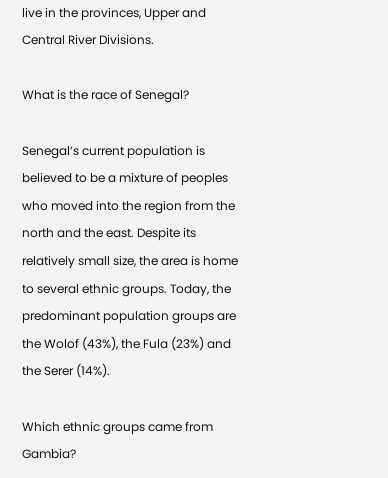live in the provinces, Upper and Central River Divisions.

What is the race of Senegal?

Senegal’s current population is believed to be a mixture of peoples who moved into the region from the north and the east. Despite its relatively small size, the area is home to several ethnic groups. Today, the predominant population groups are the Wolof (43%), the Fula (23%) and the Serer (14%).

Which ethnic groups came from Gambia?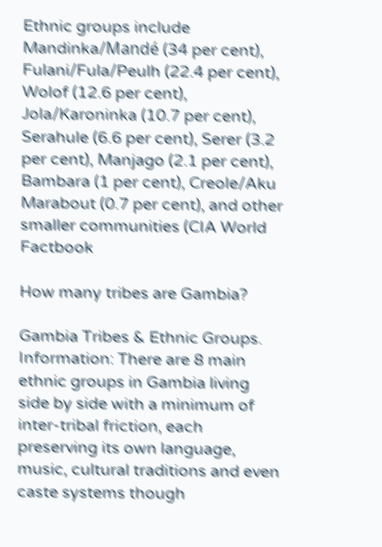Ethnic groups include Mandinka/Mandé (34 per cent), Fulani/Fula/Peulh (22.4 per cent), Wolof (12.6 per cent), Jola/Karoninka (10.7 per cent), Serahule (6.6 per cent), Serer (3.2 per cent), Manjago (2.1 per cent), Bambara (1 per cent), Creole/Aku Marabout (0.7 per cent), and other smaller communities (CIA World Factbook

How many tribes are Gambia?

Gambia Tribes & Ethnic Groups. Information: There are 8 main ethnic groups in Gambia living side by side with a minimum of inter-tribal friction, each preserving its own language, music, cultural traditions and even caste systems though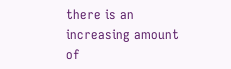there is an increasing amount of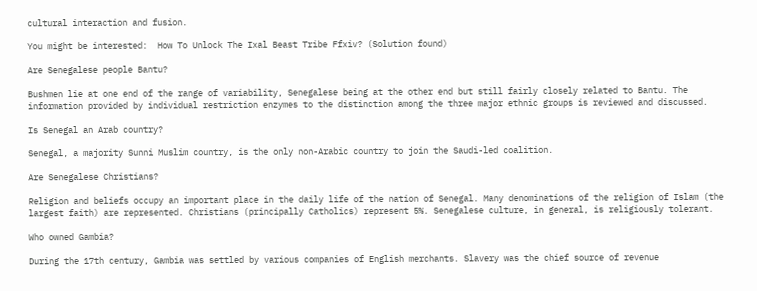cultural interaction and fusion.

You might be interested:  How To Unlock The Ixal Beast Tribe Ffxiv? (Solution found)

Are Senegalese people Bantu?

Bushmen lie at one end of the range of variability, Senegalese being at the other end but still fairly closely related to Bantu. The information provided by individual restriction enzymes to the distinction among the three major ethnic groups is reviewed and discussed.

Is Senegal an Arab country?

Senegal, a majority Sunni Muslim country, is the only non-Arabic country to join the Saudi-led coalition.

Are Senegalese Christians?

Religion and beliefs occupy an important place in the daily life of the nation of Senegal. Many denominations of the religion of Islam (the largest faith) are represented. Christians (principally Catholics) represent 5%. Senegalese culture, in general, is religiously tolerant.

Who owned Gambia?

During the 17th century, Gambia was settled by various companies of English merchants. Slavery was the chief source of revenue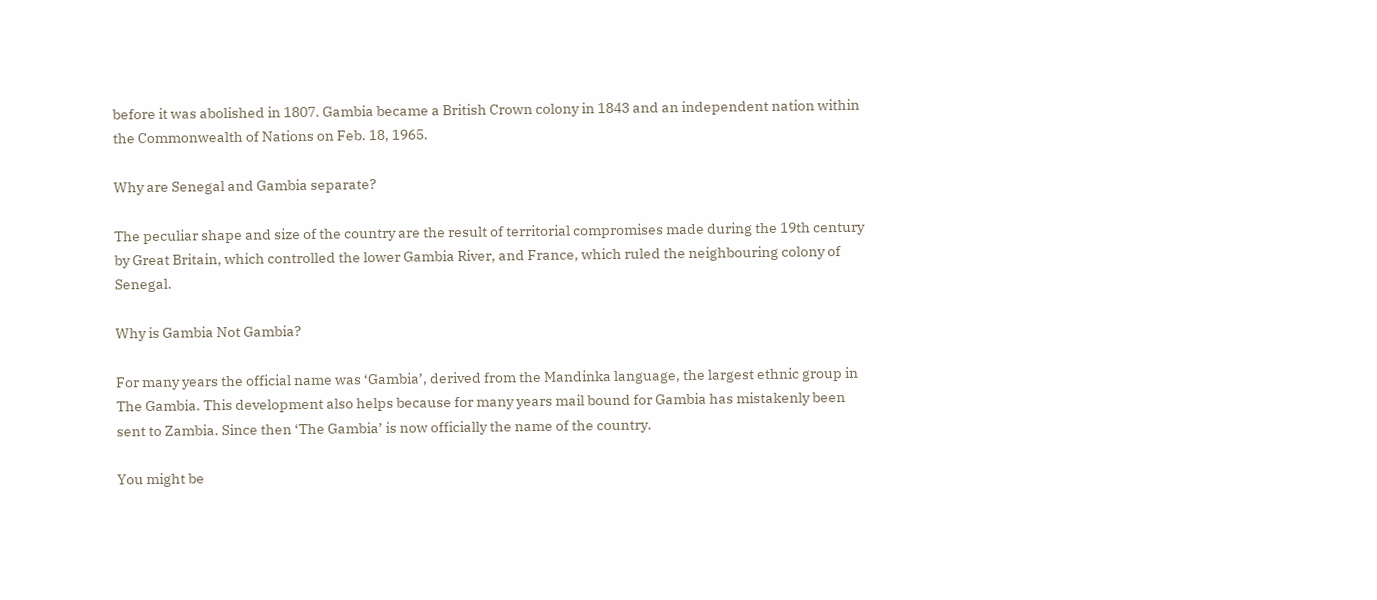before it was abolished in 1807. Gambia became a British Crown colony in 1843 and an independent nation within the Commonwealth of Nations on Feb. 18, 1965.

Why are Senegal and Gambia separate?

The peculiar shape and size of the country are the result of territorial compromises made during the 19th century by Great Britain, which controlled the lower Gambia River, and France, which ruled the neighbouring colony of Senegal.

Why is Gambia Not Gambia?

For many years the official name was ‘Gambia’, derived from the Mandinka language, the largest ethnic group in The Gambia. This development also helps because for many years mail bound for Gambia has mistakenly been sent to Zambia. Since then ‘The Gambia’ is now officially the name of the country.

You might be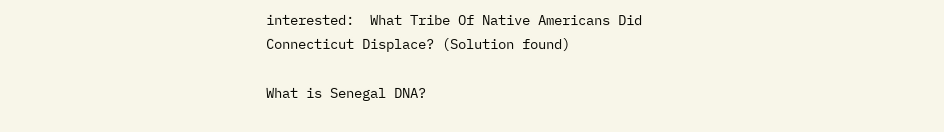interested:  What Tribe Of Native Americans Did Connecticut Displace? (Solution found)

What is Senegal DNA?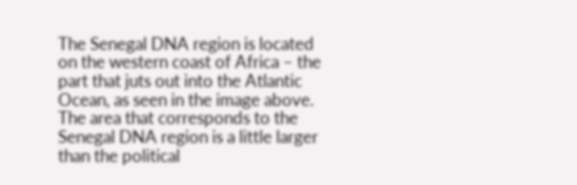The Senegal DNA region is located on the western coast of Africa – the part that juts out into the Atlantic Ocean, as seen in the image above. The area that corresponds to the Senegal DNA region is a little larger than the political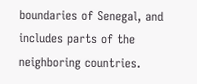boundaries of Senegal, and includes parts of the neighboring countries.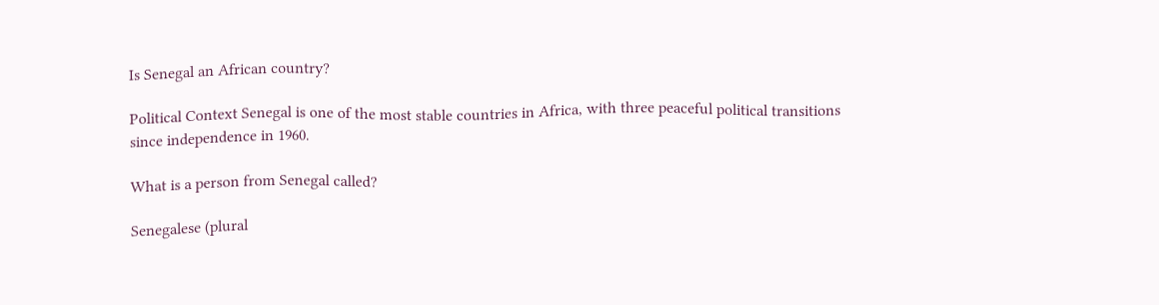Is Senegal an African country?

Political Context Senegal is one of the most stable countries in Africa, with three peaceful political transitions since independence in 1960.

What is a person from Senegal called?

Senegalese (plural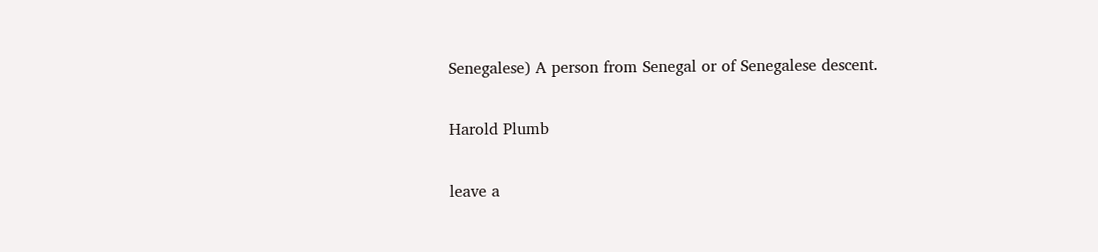Senegalese) A person from Senegal or of Senegalese descent.

Harold Plumb

leave a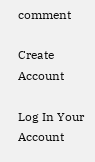comment

Create Account

Log In Your Account